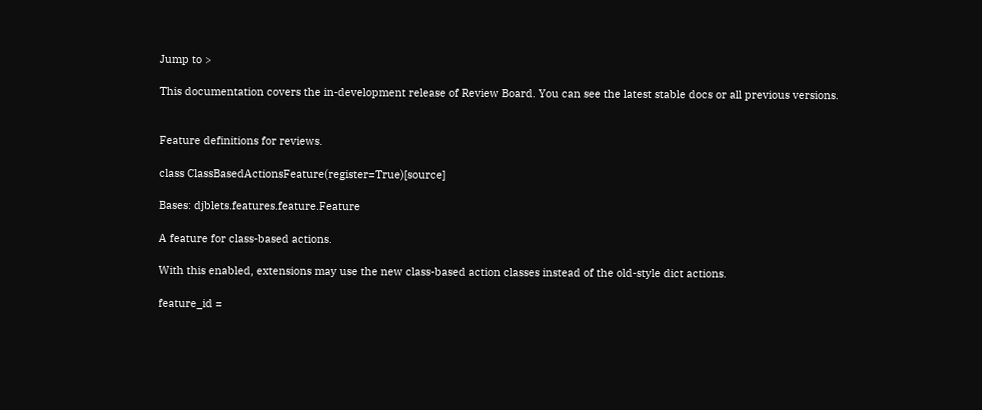Jump to >

This documentation covers the in-development release of Review Board. You can see the latest stable docs or all previous versions.


Feature definitions for reviews.

class ClassBasedActionsFeature(register=True)[source]

Bases: djblets.features.feature.Feature

A feature for class-based actions.

With this enabled, extensions may use the new class-based action classes instead of the old-style dict actions.

feature_id =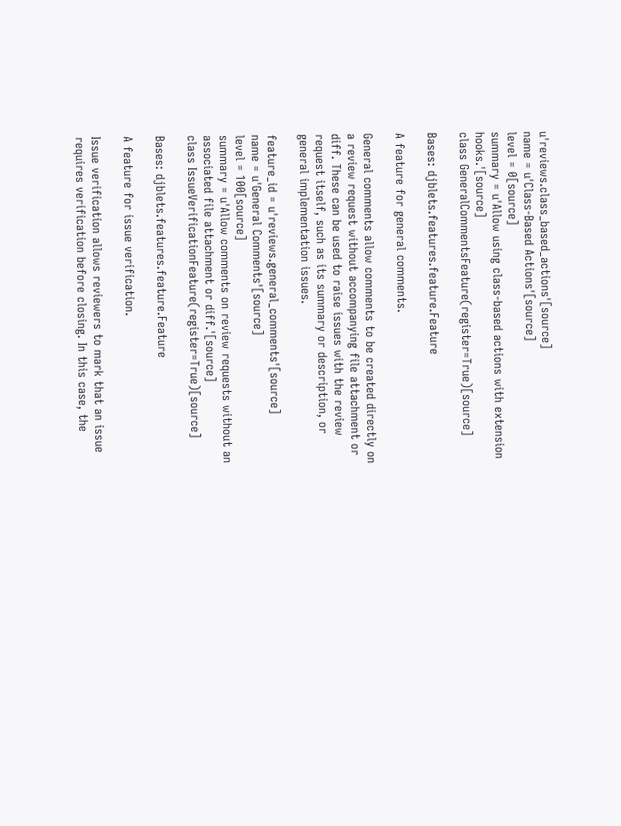u'reviews.class_based_actions'[source]
name = u'Class-Based Actions'[source]
level = 0[source]
summary = u'Allow using class-based actions with extension hooks.'[source]
class GeneralCommentsFeature(register=True)[source]

Bases: djblets.features.feature.Feature

A feature for general comments.

General comments allow comments to be created directly on a review request without accompanying file attachment or diff. These can be used to raise issues with the review request itself, such as its summary or description, or general implementation issues.

feature_id = u'reviews.general_comments'[source]
name = u'General Comments'[source]
level = 100[source]
summary = u'Allow comments on review requests without an associated file attachment or diff.'[source]
class IssueVerificationFeature(register=True)[source]

Bases: djblets.features.feature.Feature

A feature for issue verification.

Issue verification allows reviewers to mark that an issue requires verification before closing. In this case, the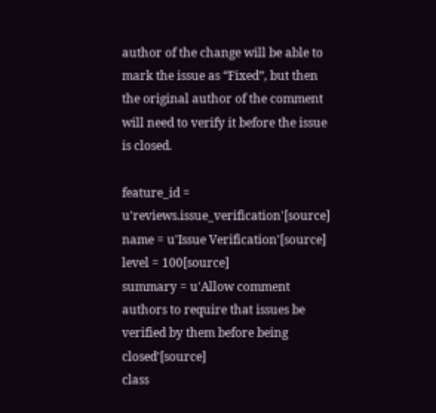author of the change will be able to mark the issue as “Fixed”, but then the original author of the comment will need to verify it before the issue is closed.

feature_id = u'reviews.issue_verification'[source]
name = u'Issue Verification'[source]
level = 100[source]
summary = u'Allow comment authors to require that issues be verified by them before being closed'[source]
class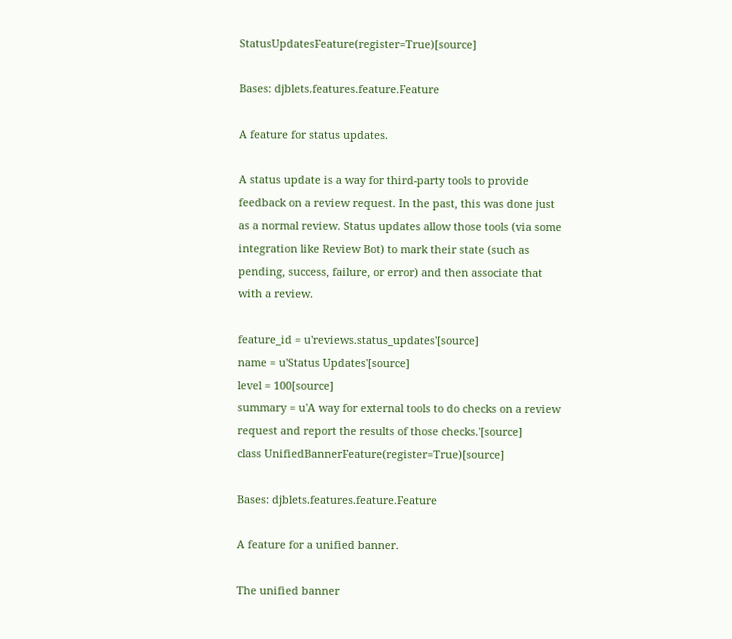StatusUpdatesFeature(register=True)[source]

Bases: djblets.features.feature.Feature

A feature for status updates.

A status update is a way for third-party tools to provide feedback on a review request. In the past, this was done just as a normal review. Status updates allow those tools (via some integration like Review Bot) to mark their state (such as pending, success, failure, or error) and then associate that with a review.

feature_id = u'reviews.status_updates'[source]
name = u'Status Updates'[source]
level = 100[source]
summary = u'A way for external tools to do checks on a review request and report the results of those checks.'[source]
class UnifiedBannerFeature(register=True)[source]

Bases: djblets.features.feature.Feature

A feature for a unified banner.

The unified banner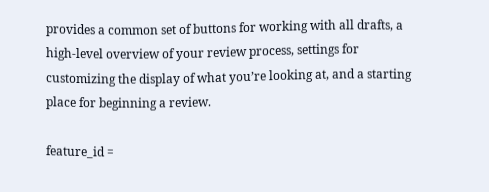provides a common set of buttons for working with all drafts, a high-level overview of your review process, settings for customizing the display of what you’re looking at, and a starting place for beginning a review.

feature_id =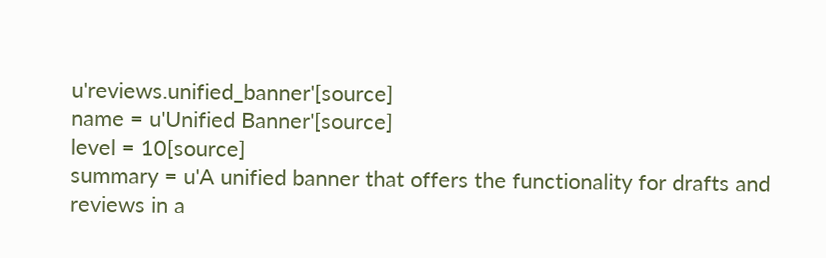u'reviews.unified_banner'[source]
name = u'Unified Banner'[source]
level = 10[source]
summary = u'A unified banner that offers the functionality for drafts and reviews in a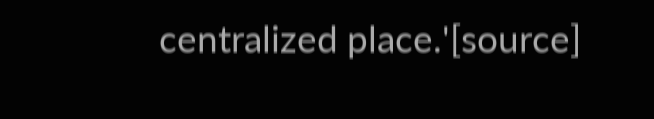centralized place.'[source]